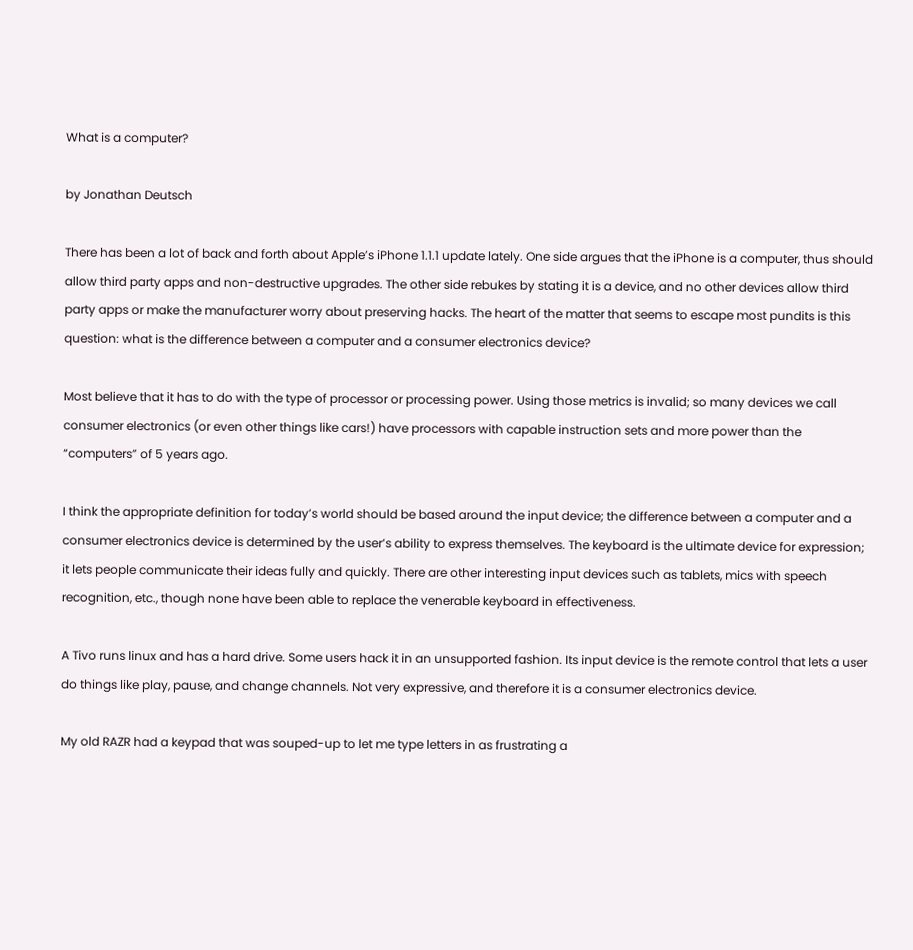What is a computer?

by Jonathan Deutsch

There has been a lot of back and forth about Apple’s iPhone 1.1.1 update lately. One side argues that the iPhone is a computer, thus should allow third party apps and non-destructive upgrades. The other side rebukes by stating it is a device, and no other devices allow third party apps or make the manufacturer worry about preserving hacks. The heart of the matter that seems to escape most pundits is this question: what is the difference between a computer and a consumer electronics device?

Most believe that it has to do with the type of processor or processing power. Using those metrics is invalid; so many devices we call consumer electronics (or even other things like cars!) have processors with capable instruction sets and more power than the “computers” of 5 years ago.

I think the appropriate definition for today’s world should be based around the input device; the difference between a computer and a consumer electronics device is determined by the user’s ability to express themselves. The keyboard is the ultimate device for expression; it lets people communicate their ideas fully and quickly. There are other interesting input devices such as tablets, mics with speech recognition, etc., though none have been able to replace the venerable keyboard in effectiveness.

A Tivo runs linux and has a hard drive. Some users hack it in an unsupported fashion. Its input device is the remote control that lets a user do things like play, pause, and change channels. Not very expressive, and therefore it is a consumer electronics device.

My old RAZR had a keypad that was souped-up to let me type letters in as frustrating a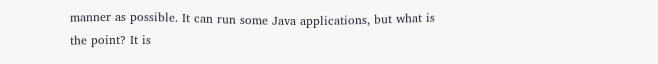manner as possible. It can run some Java applications, but what is the point? It is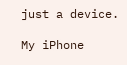just a device.

My iPhone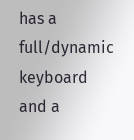has a full/dynamic keyboard and a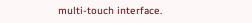multi-touch interface.